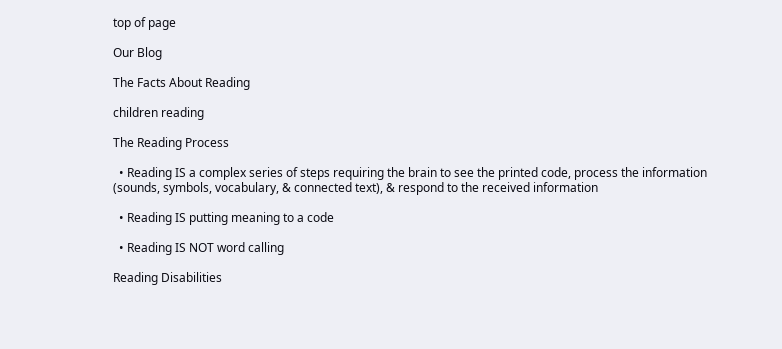top of page

Our Blog

The Facts About Reading

children reading

The Reading Process

  • Reading IS a complex series of steps requiring the brain to see the printed code, process the information (sounds, symbols, vocabulary, & connected text), & respond to the received information

  • Reading IS putting meaning to a code

  • Reading IS NOT word calling

Reading Disabilities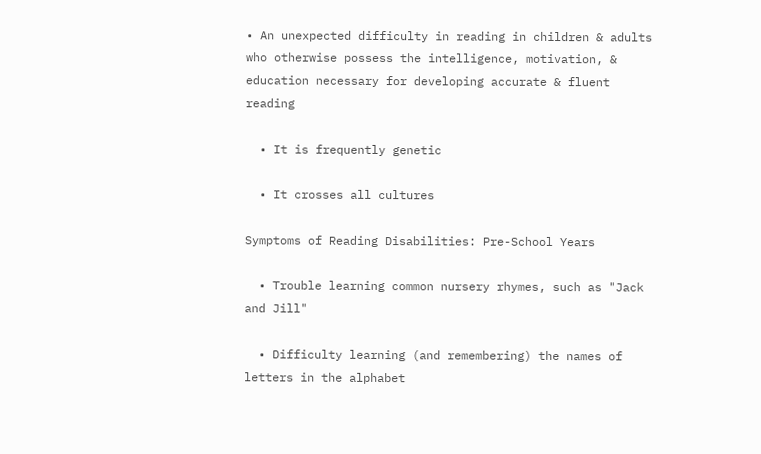• An unexpected difficulty in reading in children & adults who otherwise possess the intelligence, motivation, & education necessary for developing accurate & fluent reading

  • It is frequently genetic

  • It crosses all cultures

Symptoms of Reading Disabilities: Pre-School Years

  • Trouble learning common nursery rhymes, such as "Jack and Jill"

  • Difficulty learning (and remembering) the names of letters in the alphabet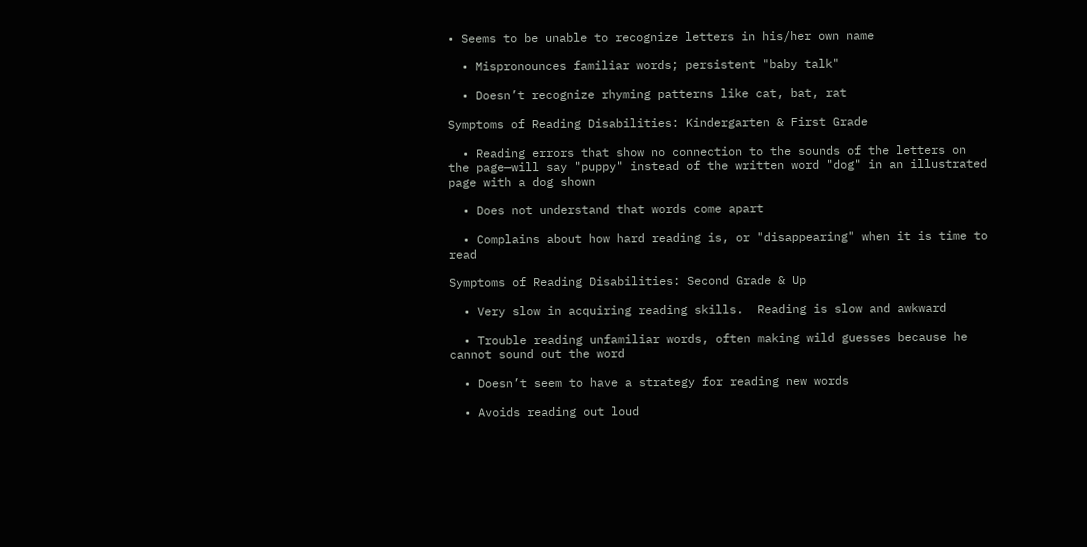• Seems to be unable to recognize letters in his/her own name

  • Mispronounces familiar words; persistent "baby talk"

  • Doesn’t recognize rhyming patterns like cat, bat, rat

Symptoms of Reading Disabilities: Kindergarten & First Grade

  • Reading errors that show no connection to the sounds of the letters on the page—will say "puppy" instead of the written word "dog" in an illustrated page with a dog shown

  • Does not understand that words come apart

  • Complains about how hard reading is, or "disappearing" when it is time to read

Symptoms of Reading Disabilities: Second Grade & Up

  • Very slow in acquiring reading skills.  Reading is slow and awkward

  • Trouble reading unfamiliar words, often making wild guesses because he cannot sound out the word

  • Doesn’t seem to have a strategy for reading new words

  • Avoids reading out loud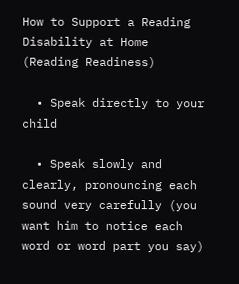How to Support a Reading Disability at Home (Reading Readiness)

  • Speak directly to your child

  • Speak slowly and clearly, pronouncing each sound very carefully (you want him to notice each word or word part you say)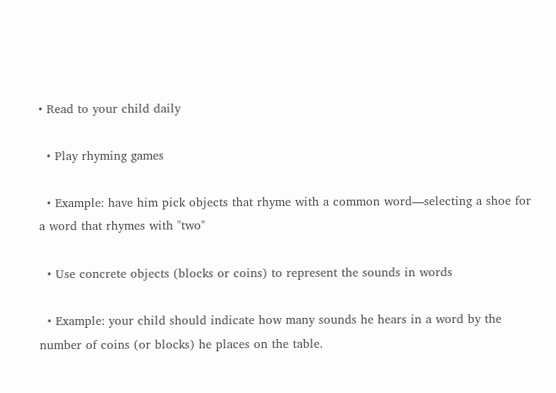• Read to your child daily

  • Play rhyming games

  • Example: have him pick objects that rhyme with a common word—selecting a shoe for a word that rhymes with "two"

  • Use concrete objects (blocks or coins) to represent the sounds in words

  • Example: your child should indicate how many sounds he hears in a word by the number of coins (or blocks) he places on the table.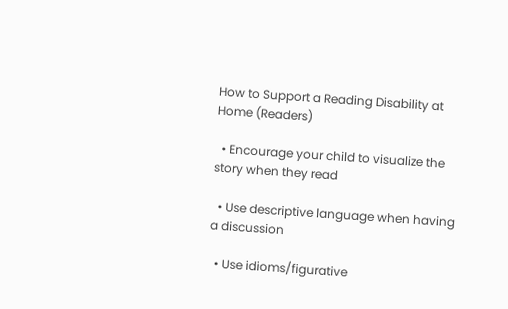How to Support a Reading Disability at Home (Readers)

  • Encourage your child to visualize the story when they read

  • Use descriptive language when having a discussion

  • Use idioms/figurative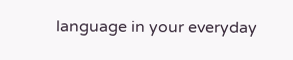language in your everyday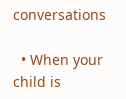conversations

  • When your child is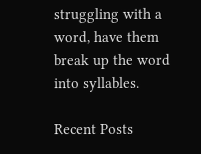struggling with a word, have them break up the word into syllables.

Recent Posts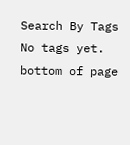Search By Tags
No tags yet.
bottom of page